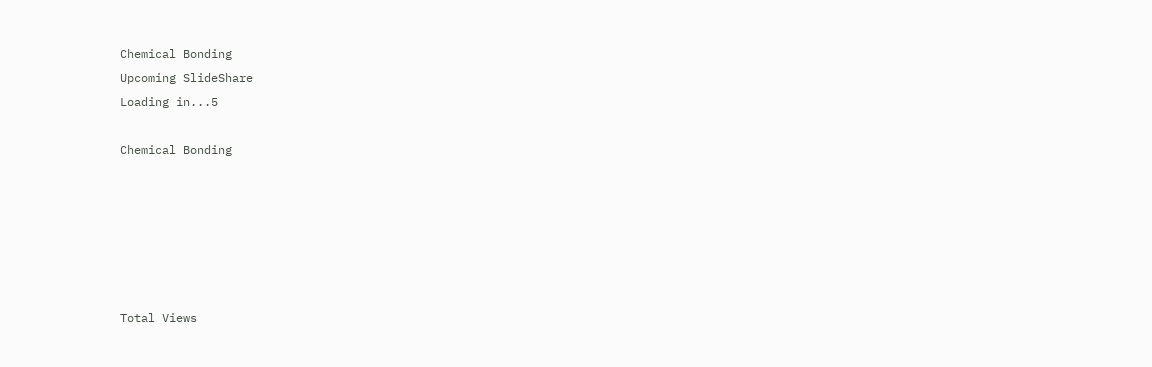Chemical Bonding
Upcoming SlideShare
Loading in...5

Chemical Bonding






Total Views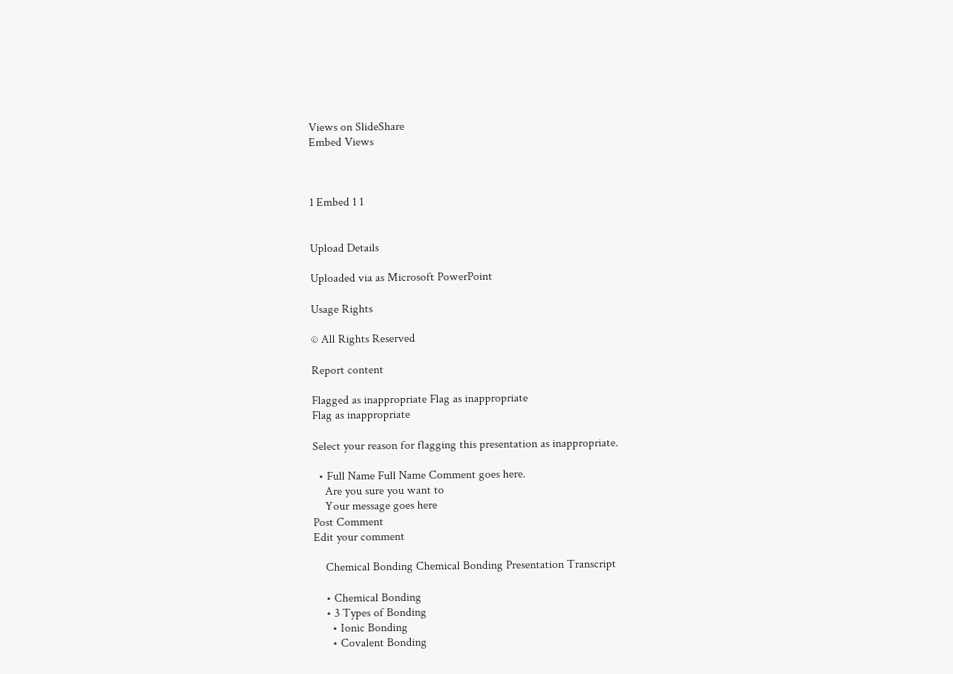Views on SlideShare
Embed Views



1 Embed 1 1


Upload Details

Uploaded via as Microsoft PowerPoint

Usage Rights

© All Rights Reserved

Report content

Flagged as inappropriate Flag as inappropriate
Flag as inappropriate

Select your reason for flagging this presentation as inappropriate.

  • Full Name Full Name Comment goes here.
    Are you sure you want to
    Your message goes here
Post Comment
Edit your comment

    Chemical Bonding Chemical Bonding Presentation Transcript

    • Chemical Bonding
    • 3 Types of Bonding
      • Ionic Bonding
      • Covalent Bonding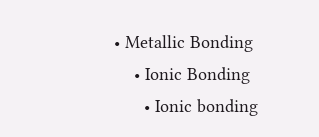• Metallic Bonding
    • Ionic Bonding
      • Ionic bonding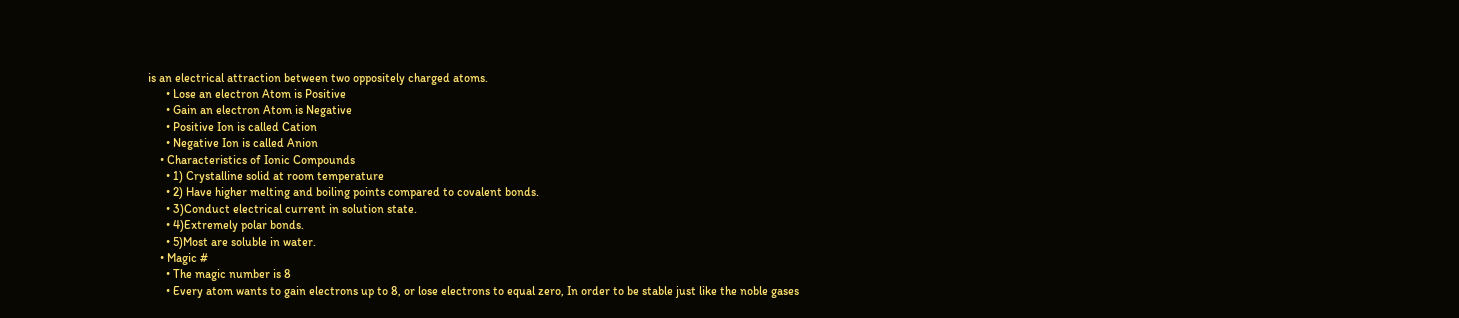is an electrical attraction between two oppositely charged atoms.
      • Lose an electron Atom is Positive
      • Gain an electron Atom is Negative
      • Positive Ion is called Cation
      • Negative Ion is called Anion
    • Characteristics of Ionic Compounds
      • 1) Crystalline solid at room temperature
      • 2) Have higher melting and boiling points compared to covalent bonds.
      • 3)Conduct electrical current in solution state.
      • 4)Extremely polar bonds.
      • 5)Most are soluble in water.
    • Magic #
      • The magic number is 8
      • Every atom wants to gain electrons up to 8, or lose electrons to equal zero, In order to be stable just like the noble gases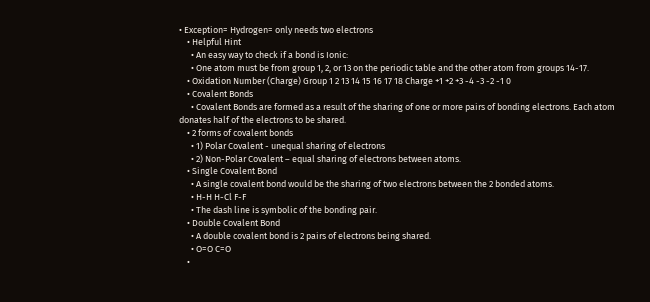• Exception= Hydrogen= only needs two electrons
    • Helpful Hint
      • An easy way to check if a bond is Ionic:
      • One atom must be from group 1, 2, or 13 on the periodic table and the other atom from groups 14-17.
    • Oxidation Number (Charge) Group 1 2 13 14 15 16 17 18 Charge +1 +2 +3 -4 -3 -2 -1 0
    • Covalent Bonds
      • Covalent Bonds are formed as a result of the sharing of one or more pairs of bonding electrons. Each atom donates half of the electrons to be shared.
    • 2 forms of covalent bonds
      • 1) Polar Covalent - unequal sharing of electrons
      • 2) Non-Polar Covalent – equal sharing of electrons between atoms.
    • Single Covalent Bond
      • A single covalent bond would be the sharing of two electrons between the 2 bonded atoms.
      • H-H H-Cl F-F
      • The dash line is symbolic of the bonding pair.
    • Double Covalent Bond
      • A double covalent bond is 2 pairs of electrons being shared.
      • O=O C=O
    •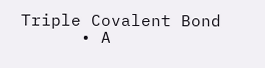Triple Covalent Bond
      • A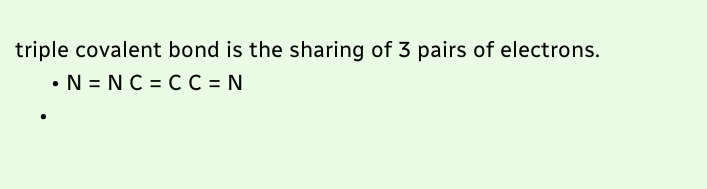triple covalent bond is the sharing of 3 pairs of electrons.
      • N = N C = C C = N
    •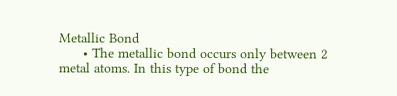Metallic Bond
      • The metallic bond occurs only between 2 metal atoms. In this type of bond the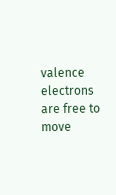valence electrons are free to move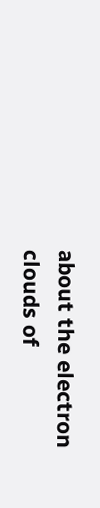about the electron clouds of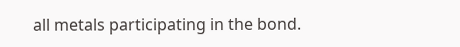all metals participating in the bond.